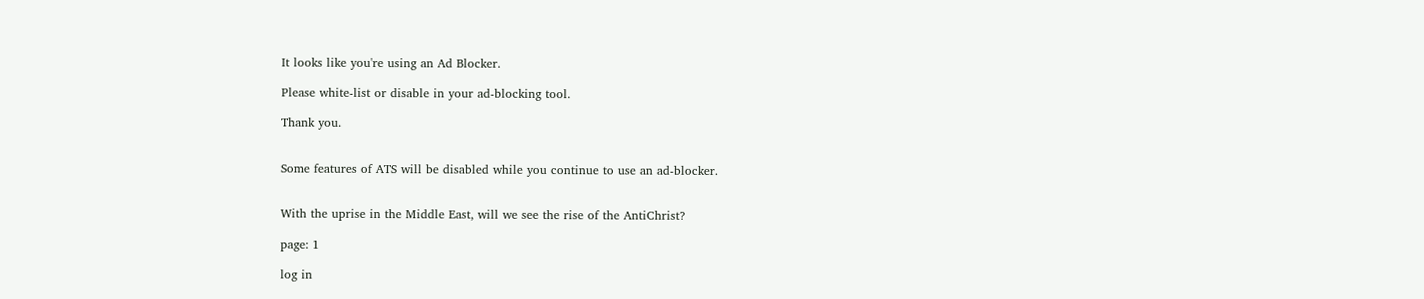It looks like you're using an Ad Blocker.

Please white-list or disable in your ad-blocking tool.

Thank you.


Some features of ATS will be disabled while you continue to use an ad-blocker.


With the uprise in the Middle East, will we see the rise of the AntiChrist?

page: 1

log in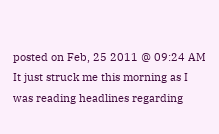posted on Feb, 25 2011 @ 09:24 AM
It just struck me this morning as I was reading headlines regarding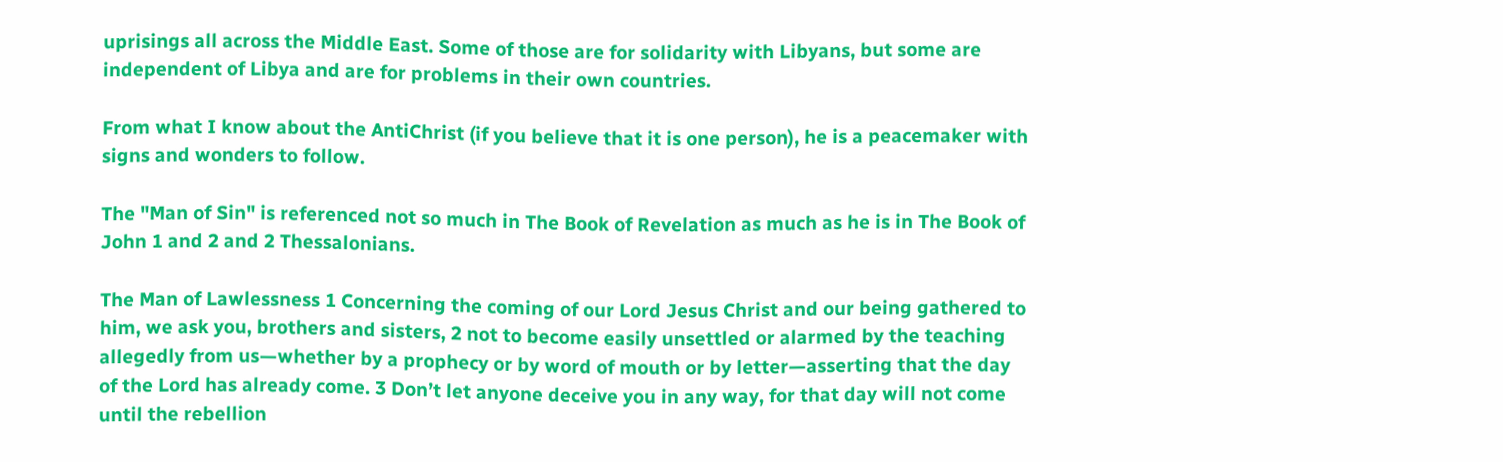uprisings all across the Middle East. Some of those are for solidarity with Libyans, but some are independent of Libya and are for problems in their own countries.

From what I know about the AntiChrist (if you believe that it is one person), he is a peacemaker with signs and wonders to follow.

The "Man of Sin" is referenced not so much in The Book of Revelation as much as he is in The Book of John 1 and 2 and 2 Thessalonians.

The Man of Lawlessness 1 Concerning the coming of our Lord Jesus Christ and our being gathered to him, we ask you, brothers and sisters, 2 not to become easily unsettled or alarmed by the teaching allegedly from us—whether by a prophecy or by word of mouth or by letter—asserting that the day of the Lord has already come. 3 Don’t let anyone deceive you in any way, for that day will not come until the rebellion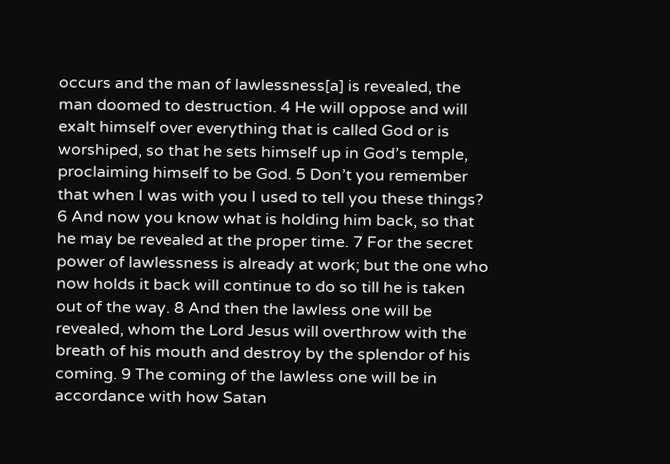occurs and the man of lawlessness[a] is revealed, the man doomed to destruction. 4 He will oppose and will exalt himself over everything that is called God or is worshiped, so that he sets himself up in God’s temple, proclaiming himself to be God. 5 Don’t you remember that when I was with you I used to tell you these things? 6 And now you know what is holding him back, so that he may be revealed at the proper time. 7 For the secret power of lawlessness is already at work; but the one who now holds it back will continue to do so till he is taken out of the way. 8 And then the lawless one will be revealed, whom the Lord Jesus will overthrow with the breath of his mouth and destroy by the splendor of his coming. 9 The coming of the lawless one will be in accordance with how Satan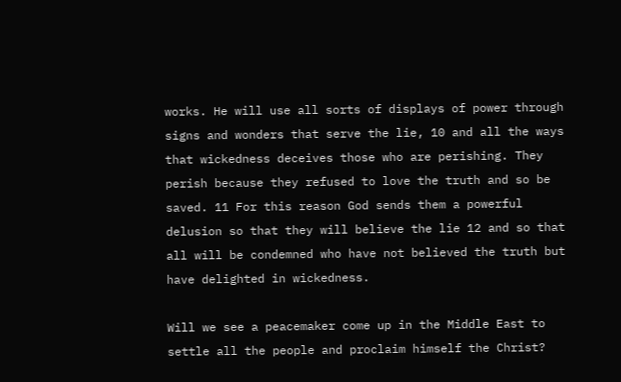works. He will use all sorts of displays of power through signs and wonders that serve the lie, 10 and all the ways that wickedness deceives those who are perishing. They perish because they refused to love the truth and so be saved. 11 For this reason God sends them a powerful delusion so that they will believe the lie 12 and so that all will be condemned who have not believed the truth but have delighted in wickedness.

Will we see a peacemaker come up in the Middle East to settle all the people and proclaim himself the Christ?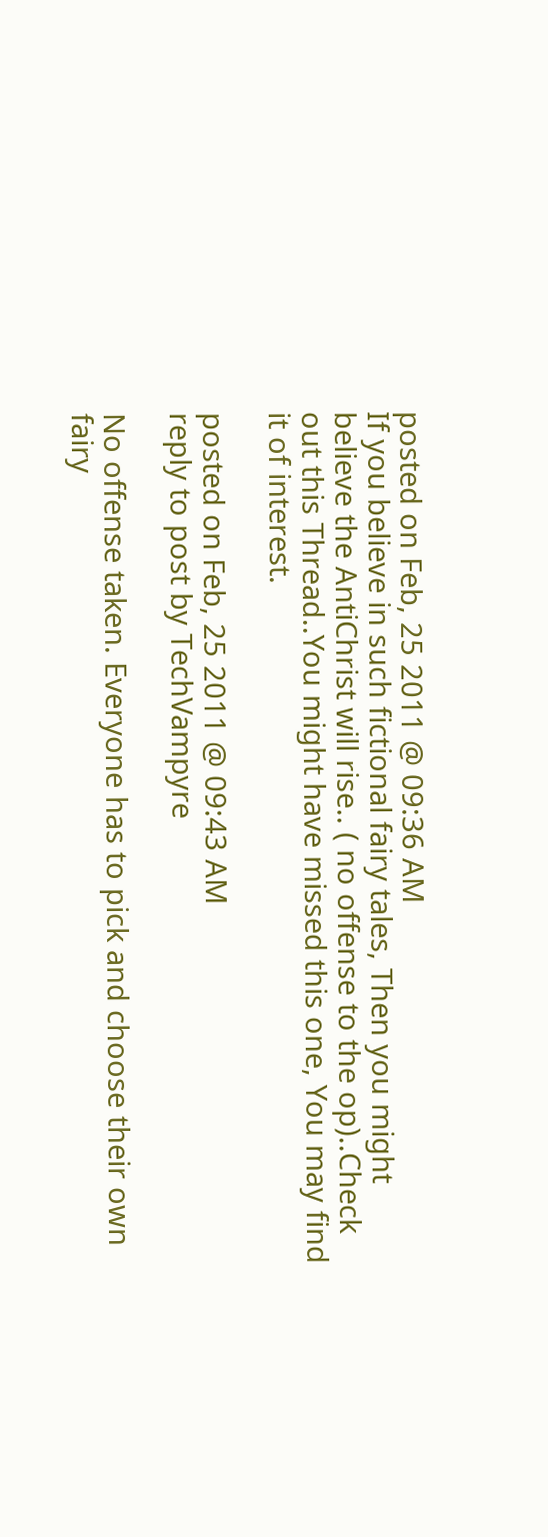posted on Feb, 25 2011 @ 09:36 AM
If you believe in such fictional fairy tales, Then you might believe the AntiChrist will rise.. ( no offense to the op)..Check out this Thread..You might have missed this one, You may find it of interest.

posted on Feb, 25 2011 @ 09:43 AM
reply to post by TechVampyre

No offense taken. Everyone has to pick and choose their own fairy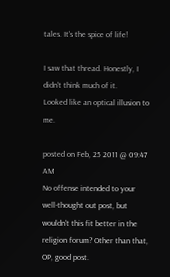tales. It's the spice of life!

I saw that thread. Honestly, I didn't think much of it.
Looked like an optical illusion to me.

posted on Feb, 25 2011 @ 09:47 AM
No offense intended to your well-thought out post, but wouldn't this fit better in the religion forum? Other than that, OP, good post.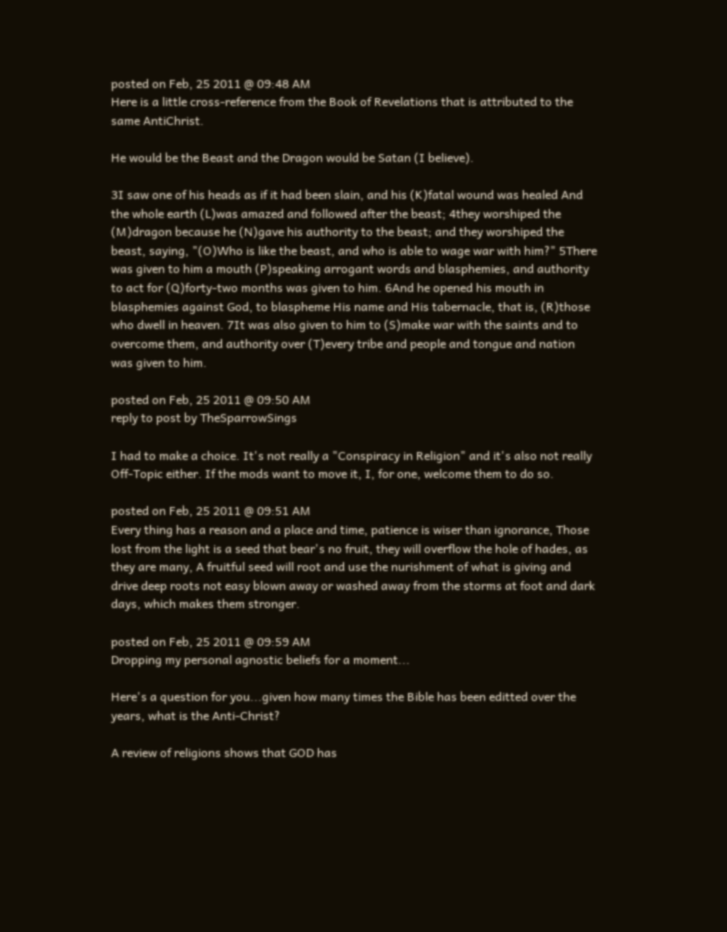posted on Feb, 25 2011 @ 09:48 AM
Here is a little cross-reference from the Book of Revelations that is attributed to the same AntiChrist.

He would be the Beast and the Dragon would be Satan (I believe).

3I saw one of his heads as if it had been slain, and his (K)fatal wound was healed And the whole earth (L)was amazed and followed after the beast; 4they worshiped the (M)dragon because he (N)gave his authority to the beast; and they worshiped the beast, saying, "(O)Who is like the beast, and who is able to wage war with him?" 5There was given to him a mouth (P)speaking arrogant words and blasphemies, and authority to act for (Q)forty-two months was given to him. 6And he opened his mouth in blasphemies against God, to blaspheme His name and His tabernacle, that is, (R)those who dwell in heaven. 7It was also given to him to (S)make war with the saints and to overcome them, and authority over (T)every tribe and people and tongue and nation was given to him.

posted on Feb, 25 2011 @ 09:50 AM
reply to post by TheSparrowSings

I had to make a choice. It's not really a "Conspiracy in Religion" and it's also not really Off-Topic either. If the mods want to move it, I, for one, welcome them to do so.

posted on Feb, 25 2011 @ 09:51 AM
Every thing has a reason and a place and time, patience is wiser than ignorance, Those lost from the light is a seed that bear's no fruit, they will overflow the hole of hades, as they are many, A fruitful seed will root and use the nurishment of what is giving and drive deep roots not easy blown away or washed away from the storms at foot and dark days, which makes them stronger.

posted on Feb, 25 2011 @ 09:59 AM
Dropping my personal agnostic beliefs for a moment...

Here's a question for you...given how many times the Bible has been editted over the years, what is the Anti-Christ?

A review of religions shows that GOD has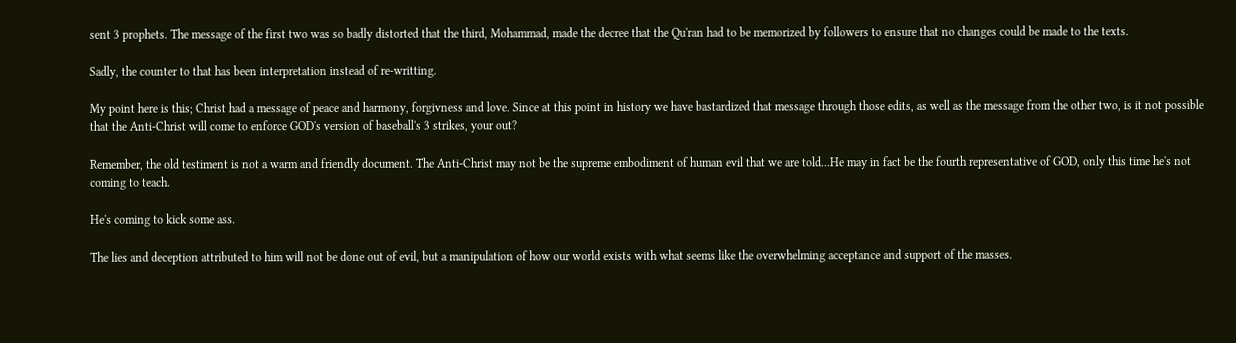sent 3 prophets. The message of the first two was so badly distorted that the third, Mohammad, made the decree that the Qu'ran had to be memorized by followers to ensure that no changes could be made to the texts.

Sadly, the counter to that has been interpretation instead of re-writting.

My point here is this; Christ had a message of peace and harmony, forgivness and love. Since at this point in history we have bastardized that message through those edits, as well as the message from the other two, is it not possible that the Anti-Christ will come to enforce GOD's version of baseball's 3 strikes, your out?

Remember, the old testiment is not a warm and friendly document. The Anti-Christ may not be the supreme embodiment of human evil that we are told...He may in fact be the fourth representative of GOD, only this time he's not coming to teach.

He's coming to kick some ass.

The lies and deception attributed to him will not be done out of evil, but a manipulation of how our world exists with what seems like the overwhelming acceptance and support of the masses.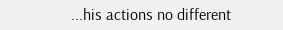...his actions no different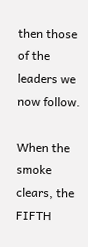then those of the leaders we now follow.

When the smoke clears, the FIFTH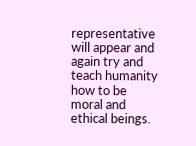representative will appear and again try and teach humanity how to be moral and ethical beings.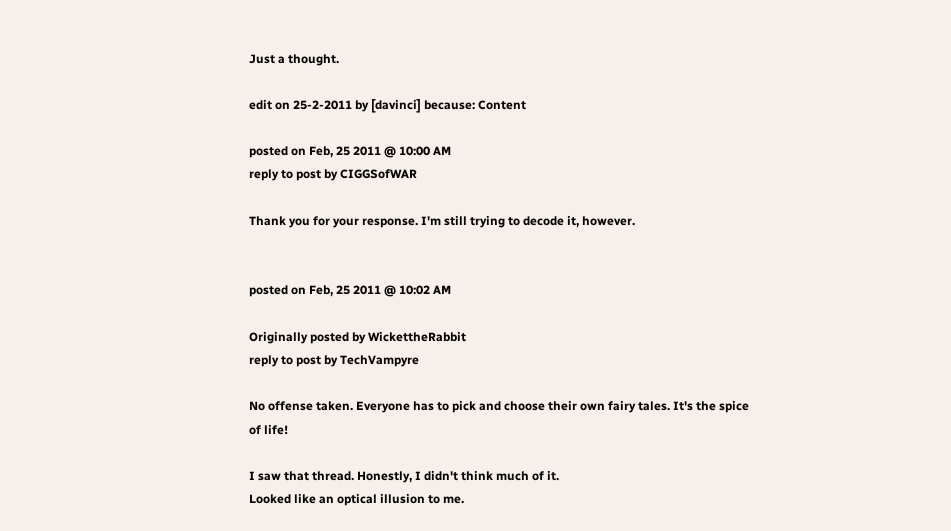Just a thought.

edit on 25-2-2011 by [davinci] because: Content

posted on Feb, 25 2011 @ 10:00 AM
reply to post by CIGGSofWAR

Thank you for your response. I'm still trying to decode it, however.


posted on Feb, 25 2011 @ 10:02 AM

Originally posted by WickettheRabbit
reply to post by TechVampyre

No offense taken. Everyone has to pick and choose their own fairy tales. It's the spice of life!

I saw that thread. Honestly, I didn't think much of it.
Looked like an optical illusion to me.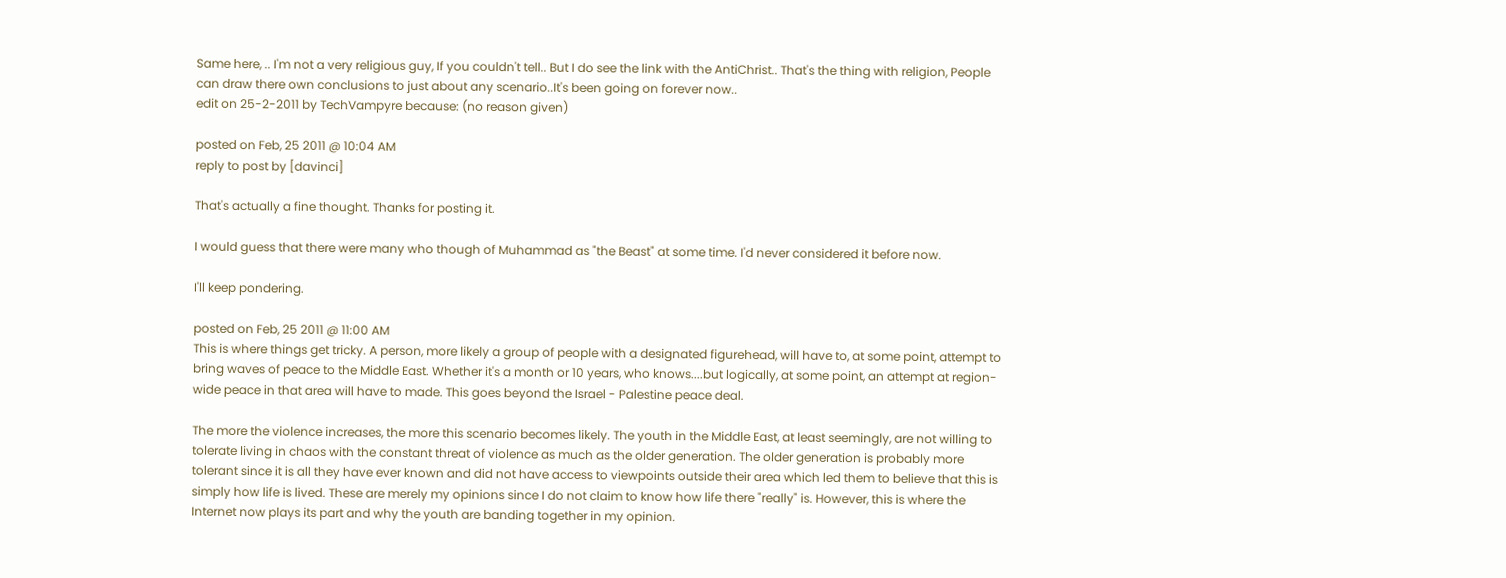Same here, .. I'm not a very religious guy, If you couldn't tell.. But I do see the link with the AntiChrist.. That's the thing with religion, People can draw there own conclusions to just about any scenario..It's been going on forever now..
edit on 25-2-2011 by TechVampyre because: (no reason given)

posted on Feb, 25 2011 @ 10:04 AM
reply to post by [davinci]

That's actually a fine thought. Thanks for posting it.

I would guess that there were many who though of Muhammad as "the Beast" at some time. I'd never considered it before now.

I'll keep pondering.

posted on Feb, 25 2011 @ 11:00 AM
This is where things get tricky. A person, more likely a group of people with a designated figurehead, will have to, at some point, attempt to bring waves of peace to the Middle East. Whether it's a month or 10 years, who knows....but logically, at some point, an attempt at region-wide peace in that area will have to made. This goes beyond the Israel - Palestine peace deal.

The more the violence increases, the more this scenario becomes likely. The youth in the Middle East, at least seemingly, are not willing to tolerate living in chaos with the constant threat of violence as much as the older generation. The older generation is probably more tolerant since it is all they have ever known and did not have access to viewpoints outside their area which led them to believe that this is simply how life is lived. These are merely my opinions since I do not claim to know how life there "really" is. However, this is where the Internet now plays its part and why the youth are banding together in my opinion.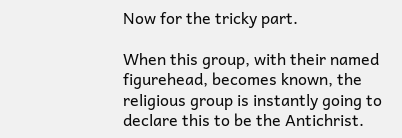Now for the tricky part.

When this group, with their named figurehead, becomes known, the religious group is instantly going to declare this to be the Antichrist.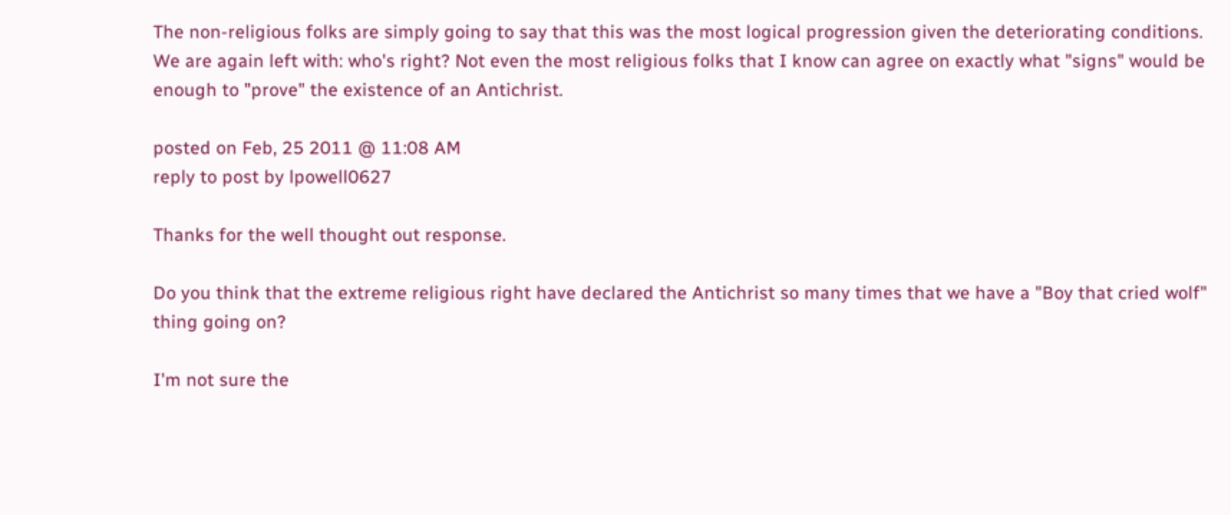The non-religious folks are simply going to say that this was the most logical progression given the deteriorating conditions. We are again left with: who's right? Not even the most religious folks that I know can agree on exactly what "signs" would be enough to "prove" the existence of an Antichrist.

posted on Feb, 25 2011 @ 11:08 AM
reply to post by lpowell0627

Thanks for the well thought out response.

Do you think that the extreme religious right have declared the Antichrist so many times that we have a "Boy that cried wolf" thing going on?

I'm not sure the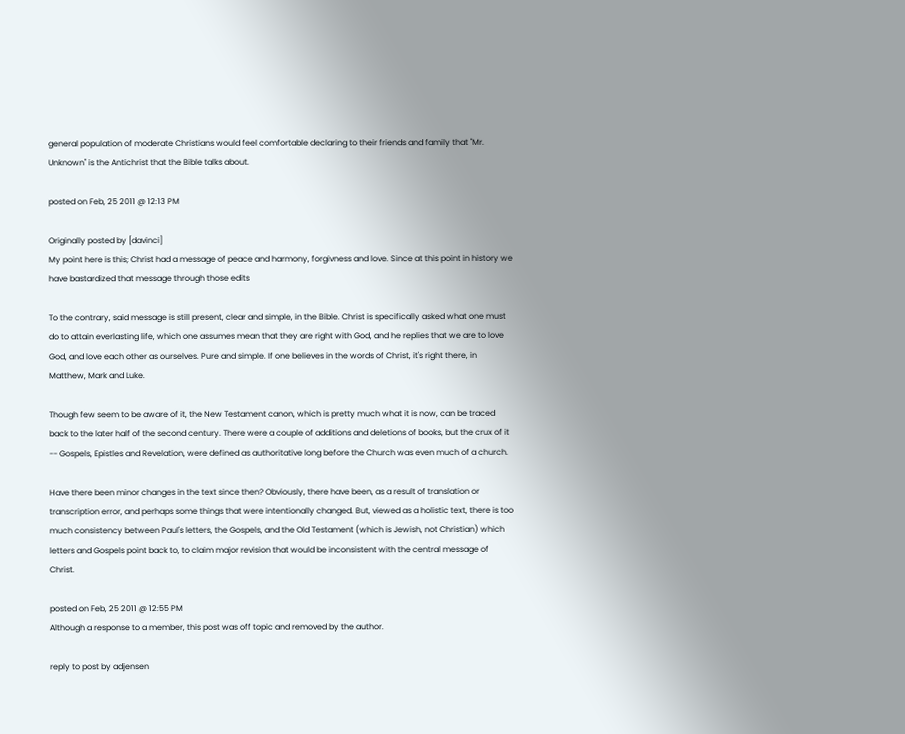general population of moderate Christians would feel comfortable declaring to their friends and family that "Mr. Unknown" is the Antichrist that the Bible talks about.

posted on Feb, 25 2011 @ 12:13 PM

Originally posted by [davinci]
My point here is this; Christ had a message of peace and harmony, forgivness and love. Since at this point in history we have bastardized that message through those edits

To the contrary, said message is still present, clear and simple, in the Bible. Christ is specifically asked what one must do to attain everlasting life, which one assumes mean that they are right with God, and he replies that we are to love God, and love each other as ourselves. Pure and simple. If one believes in the words of Christ, it's right there, in Matthew, Mark and Luke.

Though few seem to be aware of it, the New Testament canon, which is pretty much what it is now, can be traced back to the later half of the second century. There were a couple of additions and deletions of books, but the crux of it -- Gospels, Epistles and Revelation, were defined as authoritative long before the Church was even much of a church.

Have there been minor changes in the text since then? Obviously, there have been, as a result of translation or transcription error, and perhaps some things that were intentionally changed. But, viewed as a holistic text, there is too much consistency between Paul's letters, the Gospels, and the Old Testament (which is Jewish, not Christian) which letters and Gospels point back to, to claim major revision that would be inconsistent with the central message of Christ.

posted on Feb, 25 2011 @ 12:55 PM
Although a response to a member, this post was off topic and removed by the author.

reply to post by adjensen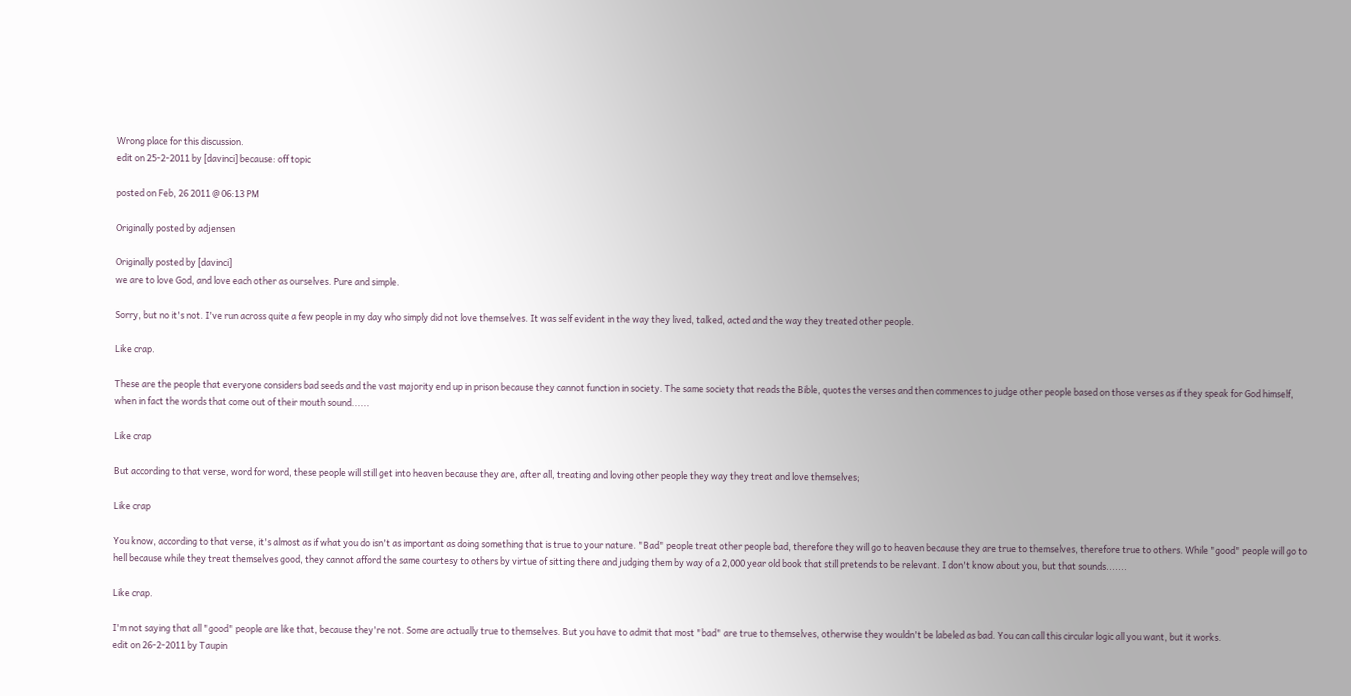Wrong place for this discussion.
edit on 25-2-2011 by [davinci] because: off topic

posted on Feb, 26 2011 @ 06:13 PM

Originally posted by adjensen

Originally posted by [davinci]
we are to love God, and love each other as ourselves. Pure and simple.

Sorry, but no it's not. I've run across quite a few people in my day who simply did not love themselves. It was self evident in the way they lived, talked, acted and the way they treated other people.

Like crap.

These are the people that everyone considers bad seeds and the vast majority end up in prison because they cannot function in society. The same society that reads the Bible, quotes the verses and then commences to judge other people based on those verses as if they speak for God himself, when in fact the words that come out of their mouth sound......

Like crap

But according to that verse, word for word, these people will still get into heaven because they are, after all, treating and loving other people they way they treat and love themselves;

Like crap

You know, according to that verse, it's almost as if what you do isn't as important as doing something that is true to your nature. "Bad" people treat other people bad, therefore they will go to heaven because they are true to themselves, therefore true to others. While "good" people will go to hell because while they treat themselves good, they cannot afford the same courtesy to others by virtue of sitting there and judging them by way of a 2,000 year old book that still pretends to be relevant. I don't know about you, but that sounds.......

Like crap.

I'm not saying that all "good" people are like that, because they're not. Some are actually true to themselves. But you have to admit that most "bad" are true to themselves, otherwise they wouldn't be labeled as bad. You can call this circular logic all you want, but it works.
edit on 26-2-2011 by Taupin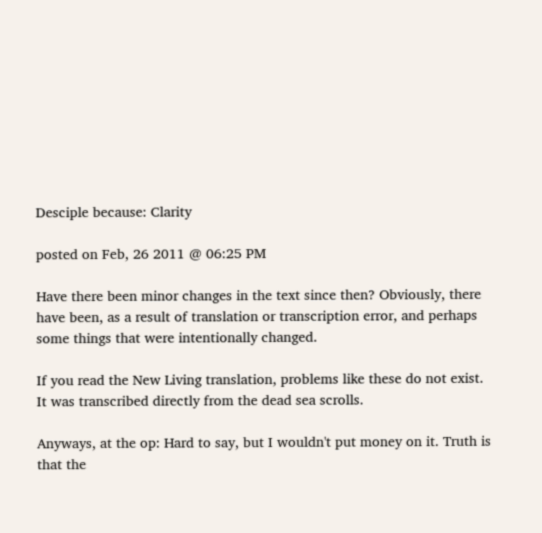Desciple because: Clarity

posted on Feb, 26 2011 @ 06:25 PM

Have there been minor changes in the text since then? Obviously, there have been, as a result of translation or transcription error, and perhaps some things that were intentionally changed.

If you read the New Living translation, problems like these do not exist. It was transcribed directly from the dead sea scrolls.

Anyways, at the op: Hard to say, but I wouldn't put money on it. Truth is that the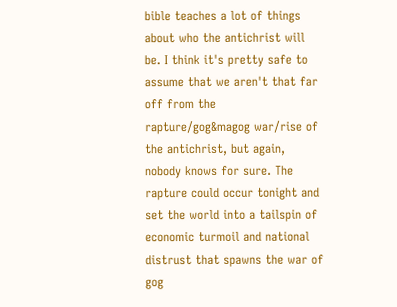bible teaches a lot of things about who the antichrist will be. I think it's pretty safe to assume that we aren't that far off from the rapture/gog&magog war/rise of the antichrist, but again, nobody knows for sure. The rapture could occur tonight and set the world into a tailspin of economic turmoil and national distrust that spawns the war of gog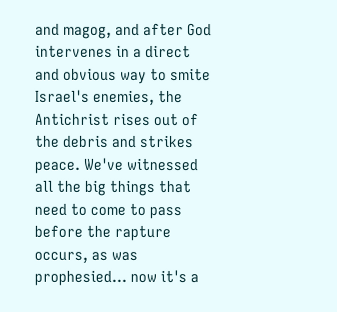and magog, and after God intervenes in a direct and obvious way to smite Israel's enemies, the Antichrist rises out of the debris and strikes peace. We've witnessed all the big things that need to come to pass before the rapture occurs, as was prophesied... now it's a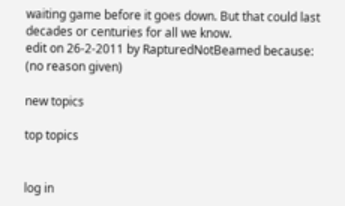waiting game before it goes down. But that could last decades or centuries for all we know.
edit on 26-2-2011 by RapturedNotBeamed because: (no reason given)

new topics

top topics


log in